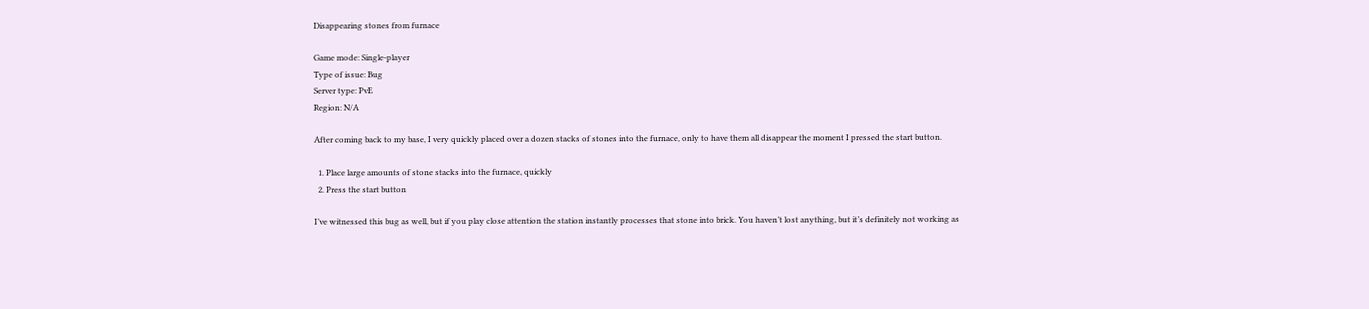Disappearing stones from furnace

Game mode: Single-player
Type of issue: Bug
Server type: PvE
Region: N/A

After coming back to my base, I very quickly placed over a dozen stacks of stones into the furnace, only to have them all disappear the moment I pressed the start button.

  1. Place large amounts of stone stacks into the furnace, quickly
  2. Press the start button

I’ve witnessed this bug as well, but if you play close attention the station instantly processes that stone into brick. You haven’t lost anything, but it’s definitely not working as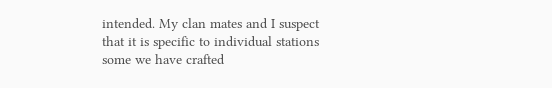intended. My clan mates and I suspect that it is specific to individual stations some we have crafted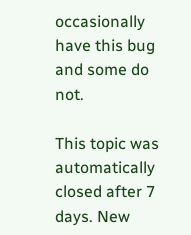occasionally have this bug and some do not.

This topic was automatically closed after 7 days. New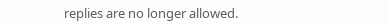replies are no longer allowed.